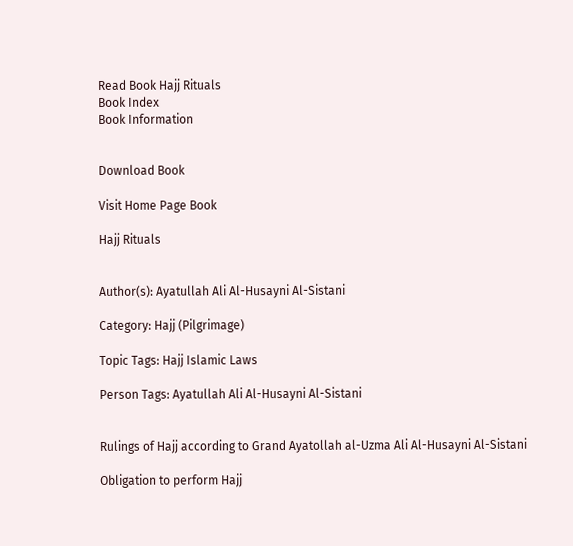Read Book Hajj Rituals
Book Index
Book Information


Download Book

Visit Home Page Book

Hajj Rituals


Author(s): Ayatullah Ali Al-Husayni Al-Sistani

Category: Hajj (Pilgrimage)

Topic Tags: Hajj Islamic Laws

Person Tags: Ayatullah Ali Al-Husayni Al-Sistani


Rulings of Hajj according to Grand Ayatollah al-Uzma Ali Al-Husayni Al-Sistani

Obligation to perform Hajj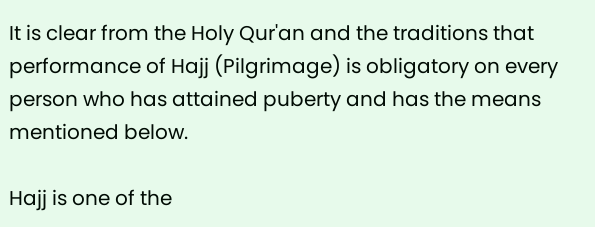It is clear from the Holy Qur'an and the traditions that performance of Hajj (Pilgrimage) is obligatory on every person who has attained puberty and has the means mentioned below.

Hajj is one of the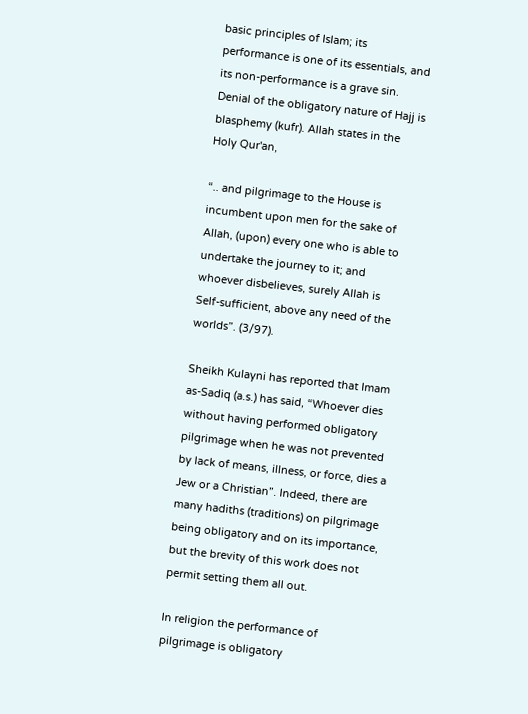basic principles of Islam; its performance is one of its essentials, and its non-performance is a grave sin. Denial of the obligatory nature of Hajj is blasphemy (kufr). Allah states in the Holy Qur'an,

“.. and pilgrimage to the House is incumbent upon men for the sake of Allah, (upon) every one who is able to undertake the journey to it; and whoever disbelieves, surely Allah is Self-sufficient, above any need of the worlds”. (3/97).

Sheikh Kulayni has reported that Imam as-Sadiq (a.s.) has said, “Whoever dies without having performed obligatory pilgrimage when he was not prevented by lack of means, illness, or force, dies a Jew or a Christian”. Indeed, there are many hadiths (traditions) on pilgrimage being obligatory and on its importance, but the brevity of this work does not permit setting them all out.

In religion the performance of pilgrimage is obligatory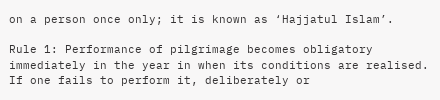on a person once only; it is known as ‘Hajjatul Islam’.

Rule 1: Performance of pilgrimage becomes obligatory immediately in the year in when its conditions are realised. If one fails to perform it, deliberately or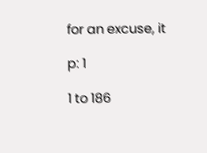for an excuse, it

p: 1

1 to 186